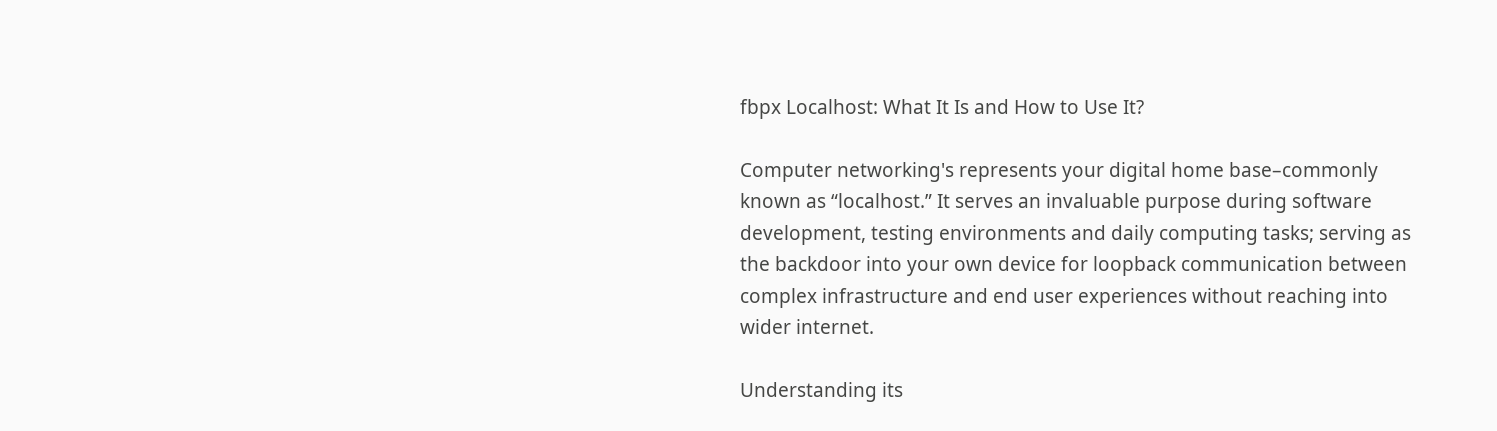fbpx Localhost: What It Is and How to Use It?

Computer networking's represents your digital home base–commonly known as “localhost.” It serves an invaluable purpose during software development, testing environments and daily computing tasks; serving as the backdoor into your own device for loopback communication between complex infrastructure and end user experiences without reaching into wider internet.

Understanding its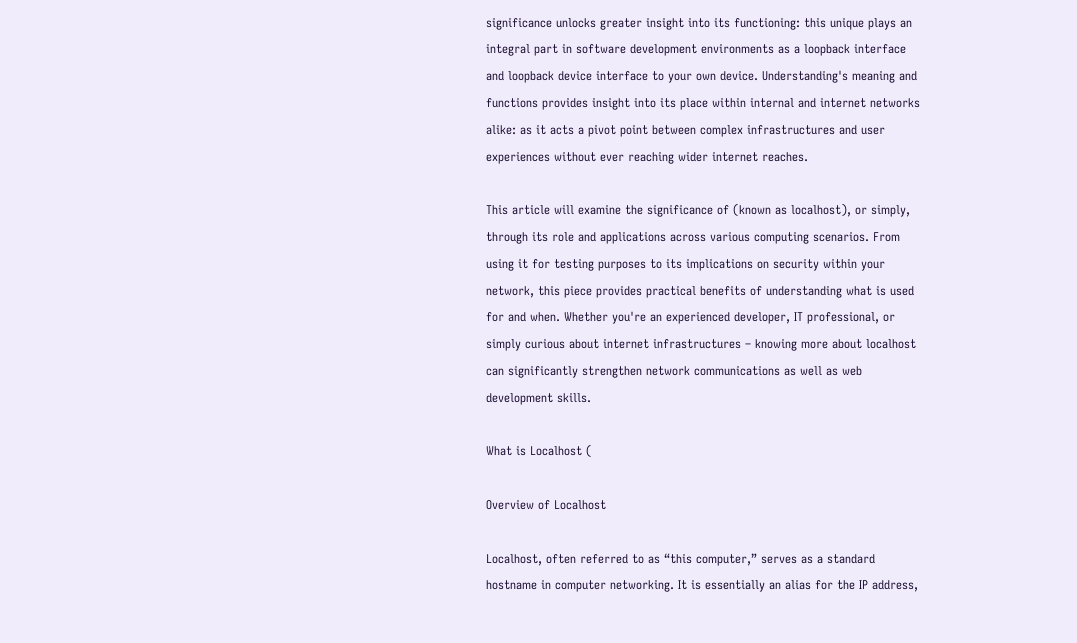significance unlocks greater insight into its functioning: this unique plays an integral part in software development environments as a loopback interface and loopback device interface to your own device. Understanding's meaning and functions provides insight into its place within internal and internet networks alike: as it acts a pivot point between complex infrastructures and user experiences without ever reaching wider internet reaches.

This article will examine the significance of (known as localhost), or simply, through its role and applications across various computing scenarios. From using it for testing purposes to its implications on security within your network, this piece provides practical benefits of understanding what is used for and when. Whether you're an experienced developer, IT professional, or simply curious about internet infrastructures – knowing more about localhost can significantly strengthen network communications as well as web development skills.

What is Localhost (

Overview of Localhost

Localhost, often referred to as “this computer,” serves as a standard hostname in computer networking. It is essentially an alias for the IP address,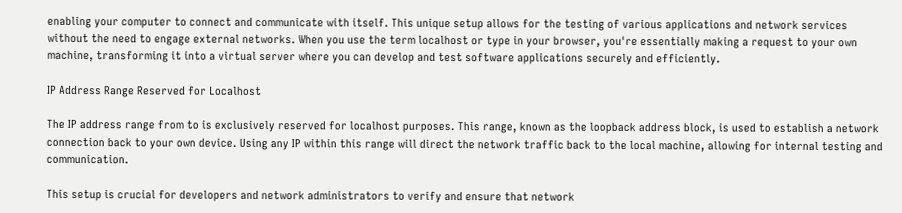enabling your computer to connect and communicate with itself. This unique setup allows for the testing of various applications and network services without the need to engage external networks. When you use the term localhost or type in your browser, you're essentially making a request to your own machine, transforming it into a virtual server where you can develop and test software applications securely and efficiently.

IP Address Range Reserved for Localhost

The IP address range from to is exclusively reserved for localhost purposes. This range, known as the loopback address block, is used to establish a network connection back to your own device. Using any IP within this range will direct the network traffic back to the local machine, allowing for internal testing and communication.

This setup is crucial for developers and network administrators to verify and ensure that network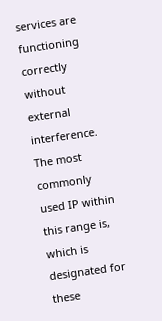services are functioning correctly without external interference. The most commonly used IP within this range is, which is designated for these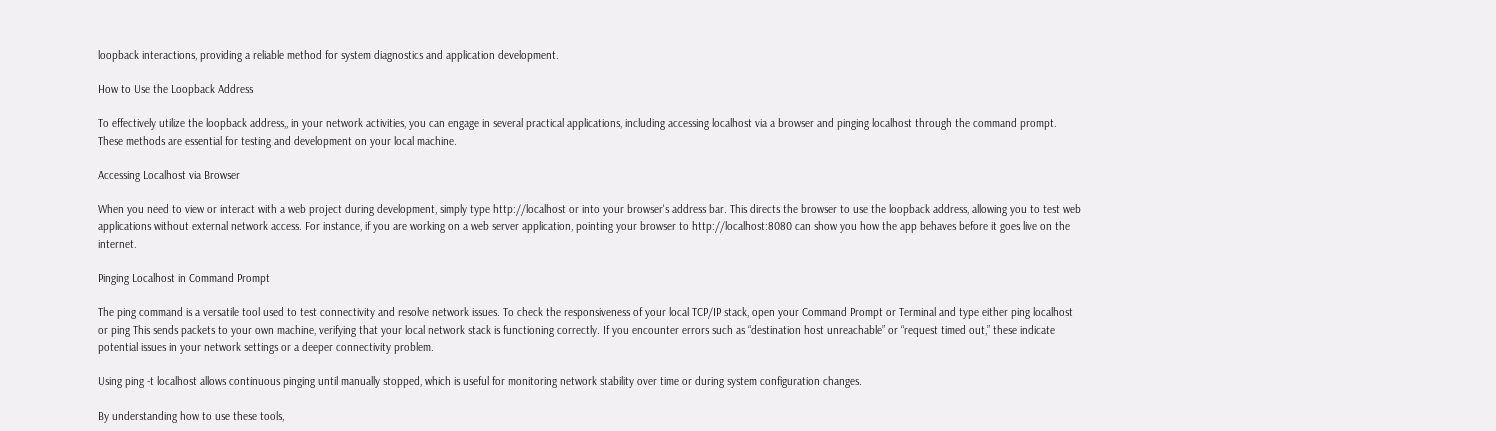loopback interactions, providing a reliable method for system diagnostics and application development.

How to Use the Loopback Address

To effectively utilize the loopback address,, in your network activities, you can engage in several practical applications, including accessing localhost via a browser and pinging localhost through the command prompt. These methods are essential for testing and development on your local machine.

Accessing Localhost via Browser

When you need to view or interact with a web project during development, simply type http://localhost or into your browser's address bar. This directs the browser to use the loopback address, allowing you to test web applications without external network access. For instance, if you are working on a web server application, pointing your browser to http://localhost:8080 can show you how the app behaves before it goes live on the internet.

Pinging Localhost in Command Prompt

The ping command is a versatile tool used to test connectivity and resolve network issues. To check the responsiveness of your local TCP/IP stack, open your Command Prompt or Terminal and type either ping localhost or ping This sends packets to your own machine, verifying that your local network stack is functioning correctly. If you encounter errors such as “destination host unreachable” or “request timed out,” these indicate potential issues in your network settings or a deeper connectivity problem.

Using ping -t localhost allows continuous pinging until manually stopped, which is useful for monitoring network stability over time or during system configuration changes.

By understanding how to use these tools,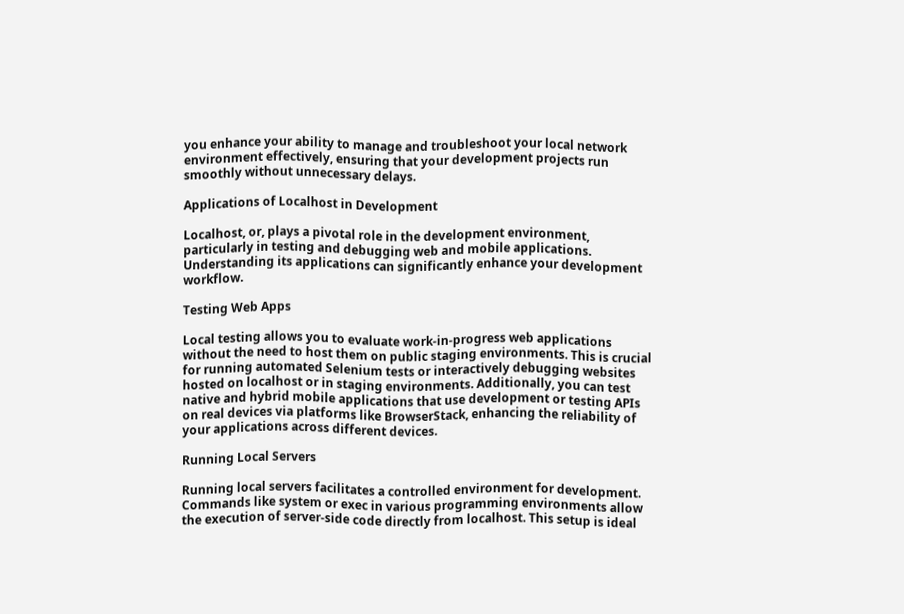you enhance your ability to manage and troubleshoot your local network environment effectively, ensuring that your development projects run smoothly without unnecessary delays.

Applications of Localhost in Development

Localhost, or, plays a pivotal role in the development environment, particularly in testing and debugging web and mobile applications. Understanding its applications can significantly enhance your development workflow.

Testing Web Apps

Local testing allows you to evaluate work-in-progress web applications without the need to host them on public staging environments. This is crucial for running automated Selenium tests or interactively debugging websites hosted on localhost or in staging environments. Additionally, you can test native and hybrid mobile applications that use development or testing APIs on real devices via platforms like BrowserStack, enhancing the reliability of your applications across different devices.

Running Local Servers

Running local servers facilitates a controlled environment for development. Commands like system or exec in various programming environments allow the execution of server-side code directly from localhost. This setup is ideal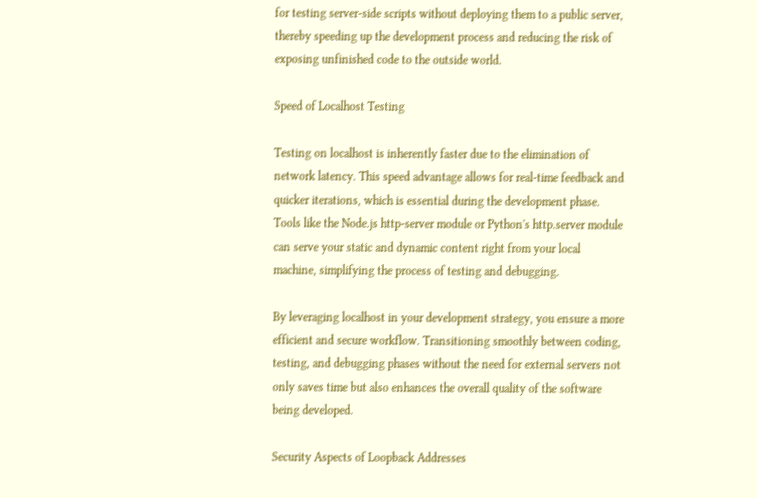for testing server-side scripts without deploying them to a public server, thereby speeding up the development process and reducing the risk of exposing unfinished code to the outside world.

Speed of Localhost Testing

Testing on localhost is inherently faster due to the elimination of network latency. This speed advantage allows for real-time feedback and quicker iterations, which is essential during the development phase. Tools like the Node.js http-server module or Python's http.server module can serve your static and dynamic content right from your local machine, simplifying the process of testing and debugging.

By leveraging localhost in your development strategy, you ensure a more efficient and secure workflow. Transitioning smoothly between coding, testing, and debugging phases without the need for external servers not only saves time but also enhances the overall quality of the software being developed.

Security Aspects of Loopback Addresses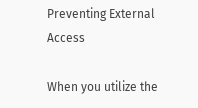Preventing External Access

When you utilize the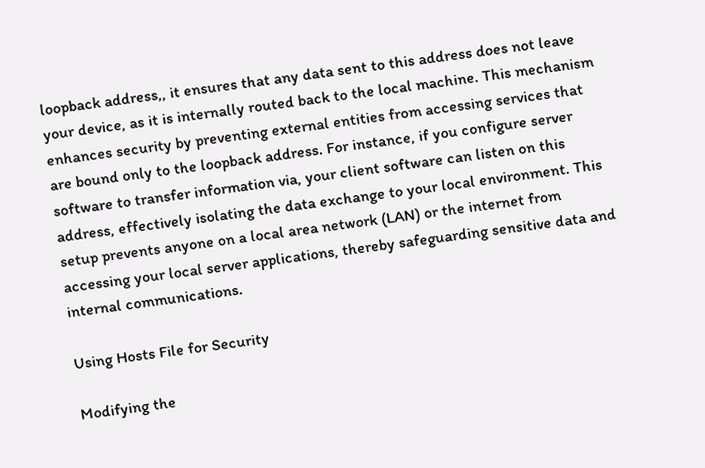loopback address,, it ensures that any data sent to this address does not leave your device, as it is internally routed back to the local machine. This mechanism enhances security by preventing external entities from accessing services that are bound only to the loopback address. For instance, if you configure server software to transfer information via, your client software can listen on this address, effectively isolating the data exchange to your local environment. This setup prevents anyone on a local area network (LAN) or the internet from accessing your local server applications, thereby safeguarding sensitive data and internal communications.

Using Hosts File for Security

Modifying the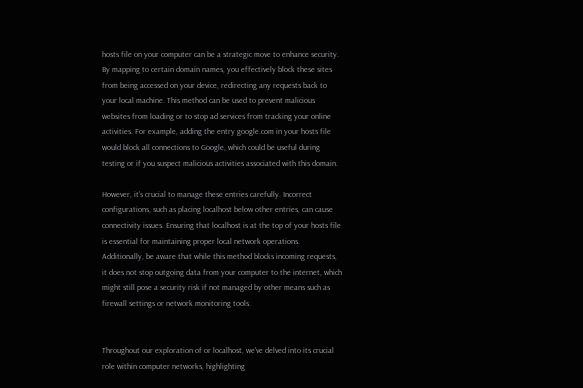hosts file on your computer can be a strategic move to enhance security. By mapping to certain domain names, you effectively block these sites from being accessed on your device, redirecting any requests back to your local machine. This method can be used to prevent malicious websites from loading or to stop ad services from tracking your online activities. For example, adding the entry google.com in your hosts file would block all connections to Google, which could be useful during testing or if you suspect malicious activities associated with this domain.

However, it's crucial to manage these entries carefully. Incorrect configurations, such as placing localhost below other entries, can cause connectivity issues. Ensuring that localhost is at the top of your hosts file is essential for maintaining proper local network operations. Additionally, be aware that while this method blocks incoming requests, it does not stop outgoing data from your computer to the internet, which might still pose a security risk if not managed by other means such as firewall settings or network monitoring tools.


Throughout our exploration of or localhost, we've delved into its crucial role within computer networks, highlighting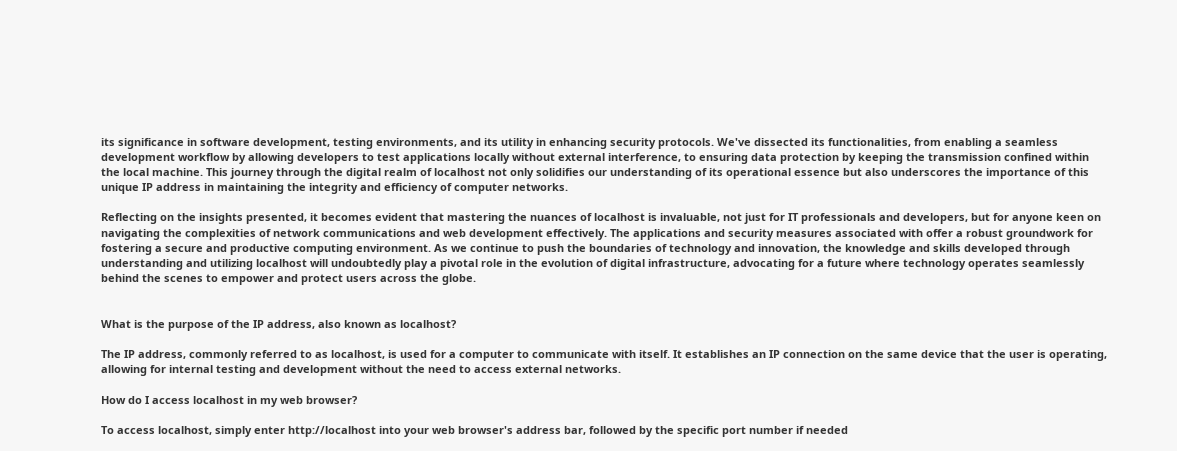its significance in software development, testing environments, and its utility in enhancing security protocols. We've dissected its functionalities, from enabling a seamless development workflow by allowing developers to test applications locally without external interference, to ensuring data protection by keeping the transmission confined within the local machine. This journey through the digital realm of localhost not only solidifies our understanding of its operational essence but also underscores the importance of this unique IP address in maintaining the integrity and efficiency of computer networks.

Reflecting on the insights presented, it becomes evident that mastering the nuances of localhost is invaluable, not just for IT professionals and developers, but for anyone keen on navigating the complexities of network communications and web development effectively. The applications and security measures associated with offer a robust groundwork for fostering a secure and productive computing environment. As we continue to push the boundaries of technology and innovation, the knowledge and skills developed through understanding and utilizing localhost will undoubtedly play a pivotal role in the evolution of digital infrastructure, advocating for a future where technology operates seamlessly behind the scenes to empower and protect users across the globe.


What is the purpose of the IP address, also known as localhost?

The IP address, commonly referred to as localhost, is used for a computer to communicate with itself. It establishes an IP connection on the same device that the user is operating, allowing for internal testing and development without the need to access external networks.

How do I access localhost in my web browser?

To access localhost, simply enter http://localhost into your web browser's address bar, followed by the specific port number if needed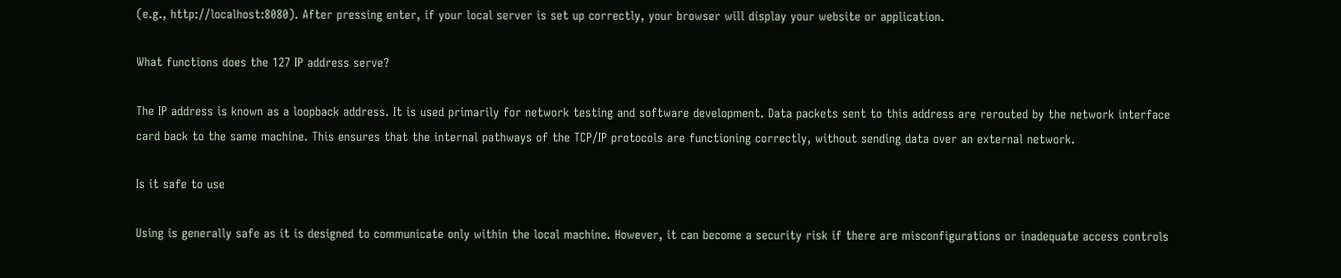(e.g., http://localhost:8080). After pressing enter, if your local server is set up correctly, your browser will display your website or application.

What functions does the 127 IP address serve?

The IP address is known as a loopback address. It is used primarily for network testing and software development. Data packets sent to this address are rerouted by the network interface card back to the same machine. This ensures that the internal pathways of the TCP/IP protocols are functioning correctly, without sending data over an external network.

Is it safe to use

Using is generally safe as it is designed to communicate only within the local machine. However, it can become a security risk if there are misconfigurations or inadequate access controls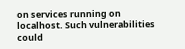on services running on localhost. Such vulnerabilities could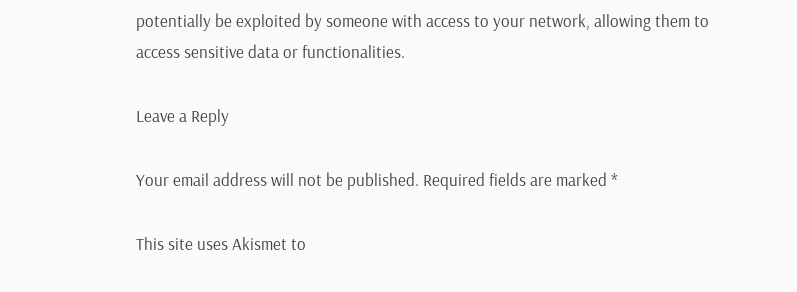potentially be exploited by someone with access to your network, allowing them to access sensitive data or functionalities.

Leave a Reply

Your email address will not be published. Required fields are marked *

This site uses Akismet to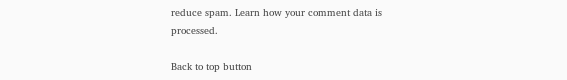reduce spam. Learn how your comment data is processed.

Back to top button